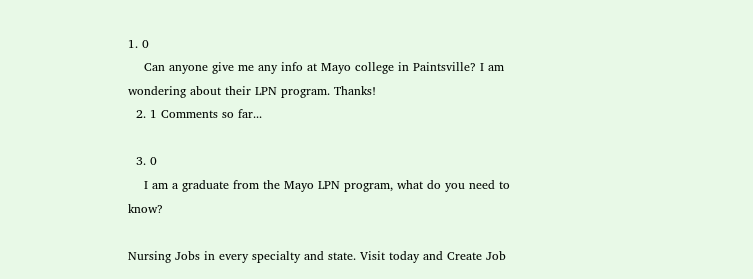1. 0
    Can anyone give me any info at Mayo college in Paintsville? I am wondering about their LPN program. Thanks!
  2. 1 Comments so far...

  3. 0
    I am a graduate from the Mayo LPN program, what do you need to know?

Nursing Jobs in every specialty and state. Visit today and Create Job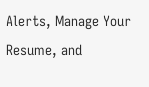Alerts, Manage Your Resume, and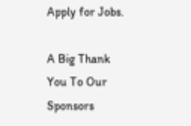Apply for Jobs.

A Big Thank You To Our Sponsors